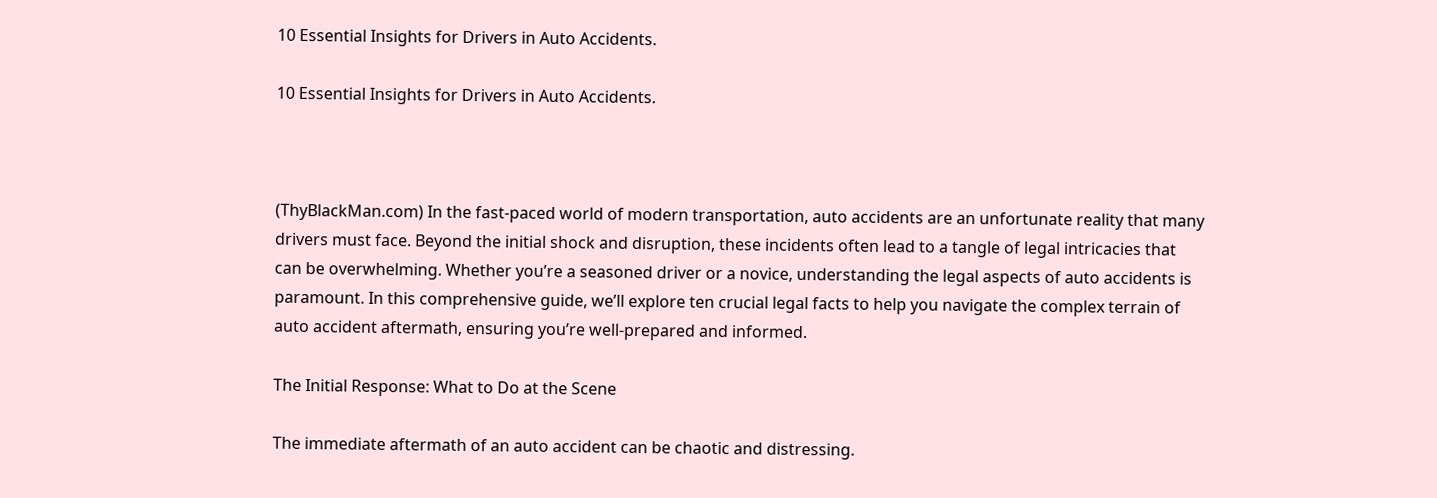10 Essential Insights for Drivers in Auto Accidents.

10 Essential Insights for Drivers in Auto Accidents.



(ThyBlackMan.com) In the fast-paced world of modern transportation, auto accidents are an unfortunate reality that many drivers must face. Beyond the initial shock and disruption, these incidents often lead to a tangle of legal intricacies that can be overwhelming. Whether you’re a seasoned driver or a novice, understanding the legal aspects of auto accidents is paramount. In this comprehensive guide, we’ll explore ten crucial legal facts to help you navigate the complex terrain of auto accident aftermath, ensuring you’re well-prepared and informed.

The Initial Response: What to Do at the Scene

The immediate aftermath of an auto accident can be chaotic and distressing.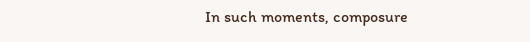In such moments, composure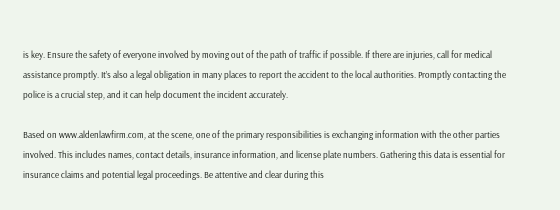is key. Ensure the safety of everyone involved by moving out of the path of traffic if possible. If there are injuries, call for medical assistance promptly. It’s also a legal obligation in many places to report the accident to the local authorities. Promptly contacting the police is a crucial step, and it can help document the incident accurately.

Based on www.aldenlawfirm.com, at the scene, one of the primary responsibilities is exchanging information with the other parties involved. This includes names, contact details, insurance information, and license plate numbers. Gathering this data is essential for insurance claims and potential legal proceedings. Be attentive and clear during this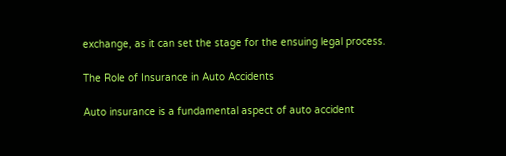exchange, as it can set the stage for the ensuing legal process.

The Role of Insurance in Auto Accidents

Auto insurance is a fundamental aspect of auto accident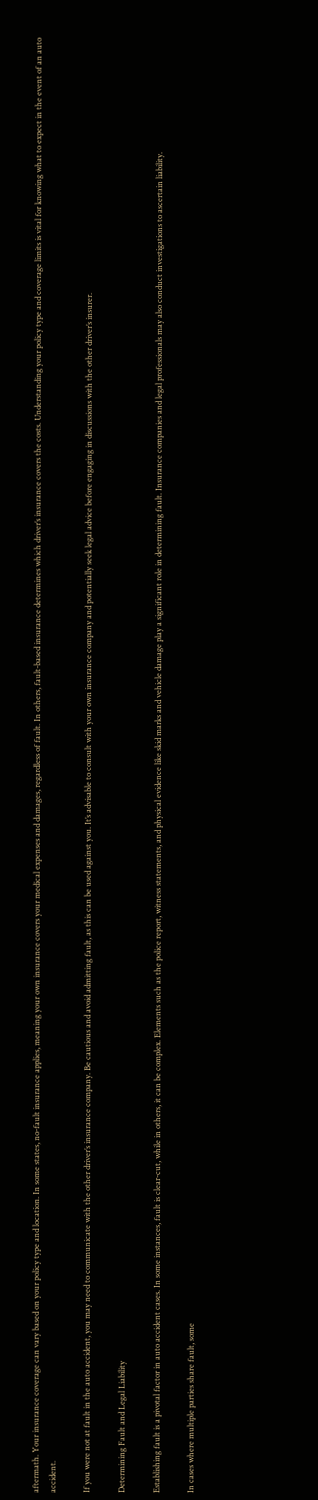aftermath. Your insurance coverage can vary based on your policy type and location. In some states, no-fault insurance applies, meaning your own insurance covers your medical expenses and damages, regardless of fault. In others, fault-based insurance determines which driver’s insurance covers the costs. Understanding your policy type and coverage limits is vital for knowing what to expect in the event of an auto accident.

If you were not at fault in the auto accident, you may need to communicate with the other driver’s insurance company. Be cautious and avoid admitting fault, as this can be used against you. It’s advisable to consult with your own insurance company and potentially seek legal advice before engaging in discussions with the other driver’s insurer.

Determining Fault and Legal Liability

Establishing fault is a pivotal factor in auto accident cases. In some instances, fault is clear-cut, while in others, it can be complex. Elements such as the police report, witness statements, and physical evidence like skid marks and vehicle damage play a significant role in determining fault. Insurance companies and legal professionals may also conduct investigations to ascertain liability.

In cases where multiple parties share fault, some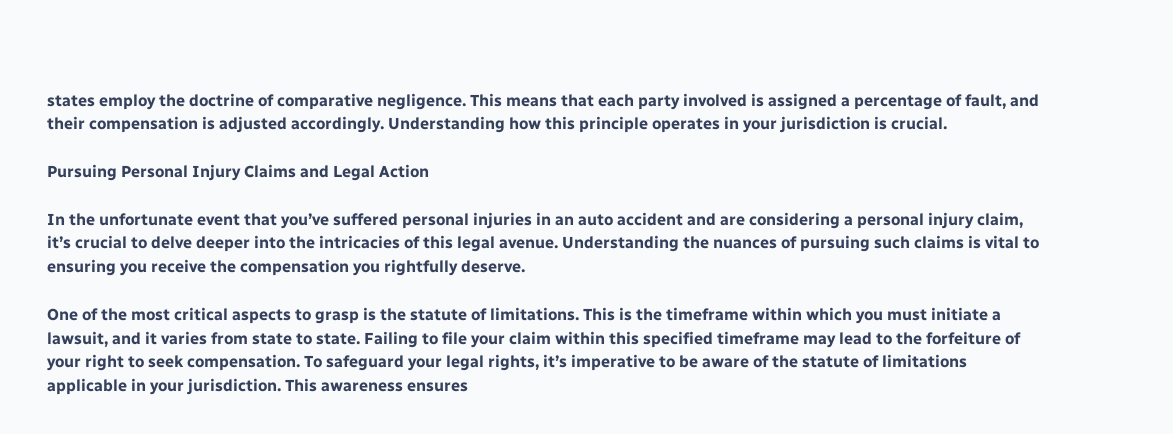states employ the doctrine of comparative negligence. This means that each party involved is assigned a percentage of fault, and their compensation is adjusted accordingly. Understanding how this principle operates in your jurisdiction is crucial.

Pursuing Personal Injury Claims and Legal Action

In the unfortunate event that you’ve suffered personal injuries in an auto accident and are considering a personal injury claim, it’s crucial to delve deeper into the intricacies of this legal avenue. Understanding the nuances of pursuing such claims is vital to ensuring you receive the compensation you rightfully deserve.

One of the most critical aspects to grasp is the statute of limitations. This is the timeframe within which you must initiate a lawsuit, and it varies from state to state. Failing to file your claim within this specified timeframe may lead to the forfeiture of your right to seek compensation. To safeguard your legal rights, it’s imperative to be aware of the statute of limitations applicable in your jurisdiction. This awareness ensures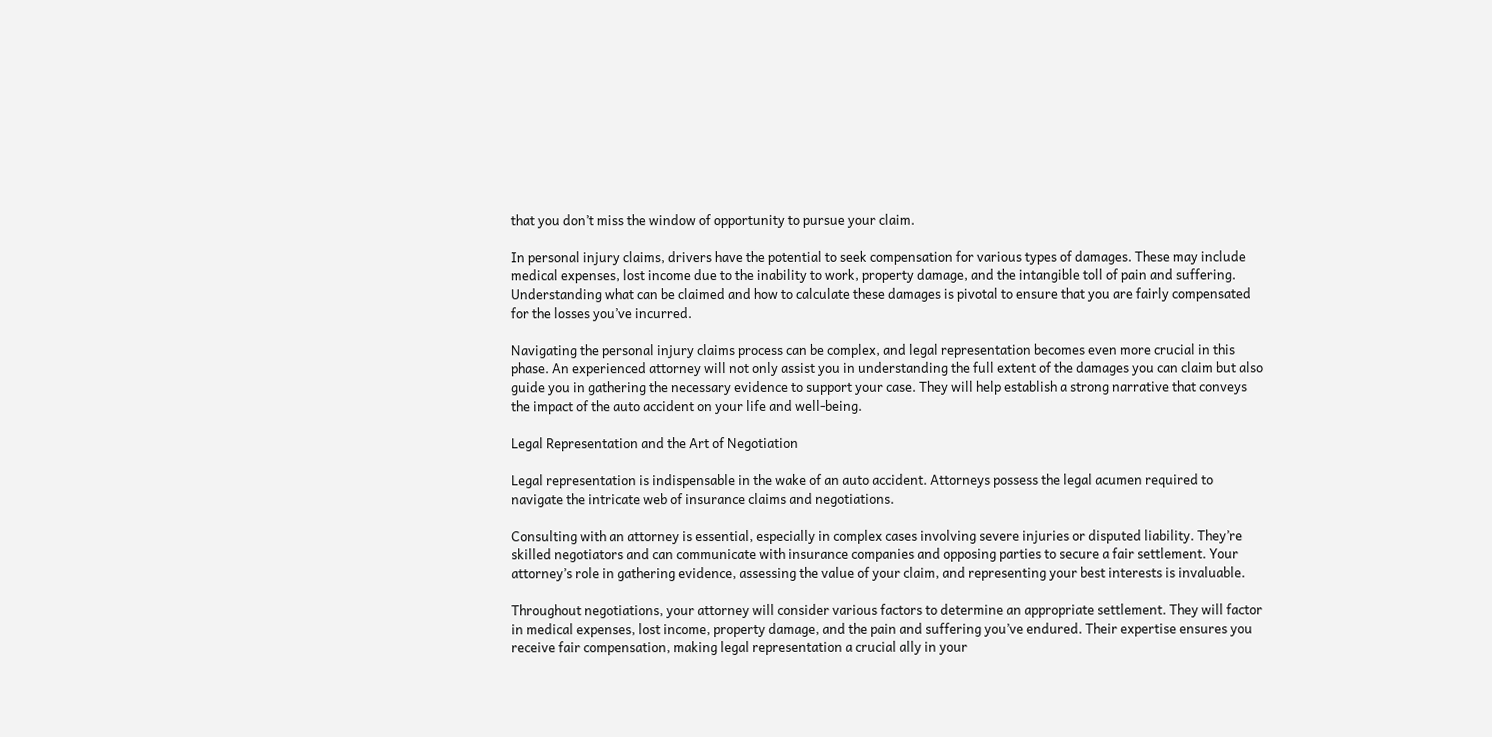that you don’t miss the window of opportunity to pursue your claim.

In personal injury claims, drivers have the potential to seek compensation for various types of damages. These may include medical expenses, lost income due to the inability to work, property damage, and the intangible toll of pain and suffering. Understanding what can be claimed and how to calculate these damages is pivotal to ensure that you are fairly compensated for the losses you’ve incurred.

Navigating the personal injury claims process can be complex, and legal representation becomes even more crucial in this phase. An experienced attorney will not only assist you in understanding the full extent of the damages you can claim but also guide you in gathering the necessary evidence to support your case. They will help establish a strong narrative that conveys the impact of the auto accident on your life and well-being.

Legal Representation and the Art of Negotiation

Legal representation is indispensable in the wake of an auto accident. Attorneys possess the legal acumen required to navigate the intricate web of insurance claims and negotiations.

Consulting with an attorney is essential, especially in complex cases involving severe injuries or disputed liability. They’re skilled negotiators and can communicate with insurance companies and opposing parties to secure a fair settlement. Your attorney’s role in gathering evidence, assessing the value of your claim, and representing your best interests is invaluable.

Throughout negotiations, your attorney will consider various factors to determine an appropriate settlement. They will factor in medical expenses, lost income, property damage, and the pain and suffering you’ve endured. Their expertise ensures you receive fair compensation, making legal representation a crucial ally in your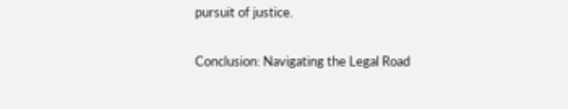pursuit of justice.

Conclusion: Navigating the Legal Road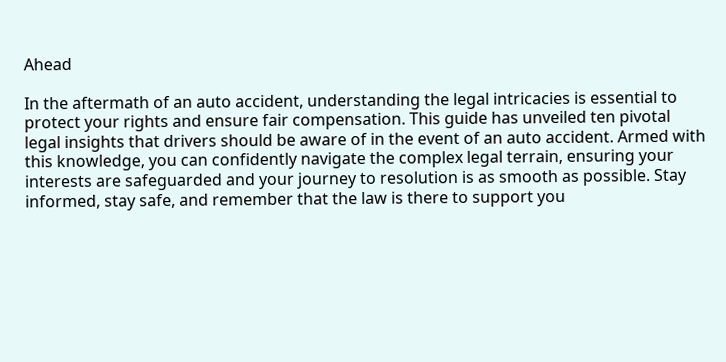Ahead

In the aftermath of an auto accident, understanding the legal intricacies is essential to protect your rights and ensure fair compensation. This guide has unveiled ten pivotal legal insights that drivers should be aware of in the event of an auto accident. Armed with this knowledge, you can confidently navigate the complex legal terrain, ensuring your interests are safeguarded and your journey to resolution is as smooth as possible. Stay informed, stay safe, and remember that the law is there to support you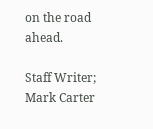on the road ahead.

Staff Writer; Mark Carter